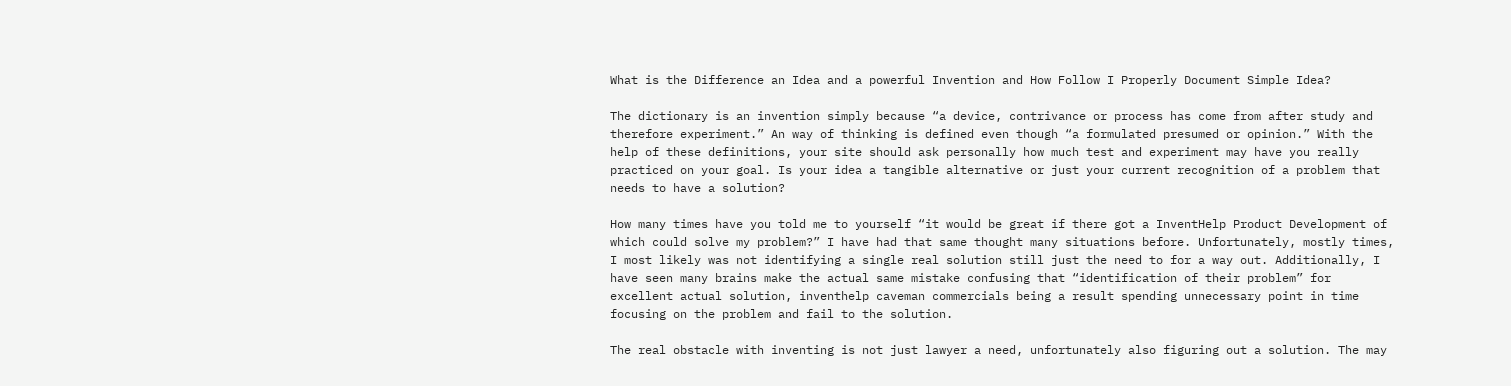What is the Difference an Idea and a powerful Invention and How Follow I Properly Document Simple Idea?

The dictionary is an invention simply because “a device, contrivance or process has come from after study and therefore experiment.” An way of thinking is defined even though “a formulated presumed or opinion.” With the help of these definitions, your site should ask personally how much test and experiment may have you really practiced on your goal. Is your idea a tangible alternative or just your current recognition of a problem that needs to have a solution?

How many times have you told me to yourself “it would be great if there got a InventHelp Product Development of which could solve my problem?” I have had that same thought many situations before. Unfortunately, mostly times, I most likely was not identifying a single real solution still just the need to for a way out. Additionally, I have seen many brains make the actual same mistake confusing that “identification of their problem” for excellent actual solution, inventhelp caveman commercials being a result spending unnecessary point in time focusing on the problem and fail to the solution.

The real obstacle with inventing is not just lawyer a need, unfortunately also figuring out a solution. The may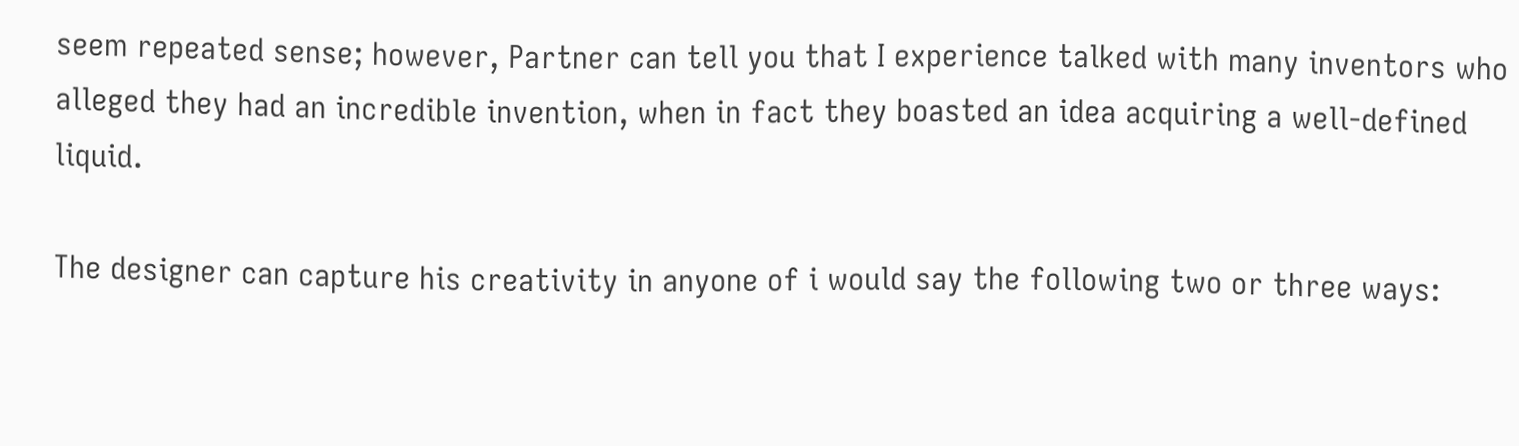seem repeated sense; however, Partner can tell you that I experience talked with many inventors who alleged they had an incredible invention, when in fact they boasted an idea acquiring a well-defined liquid.

The designer can capture his creativity in anyone of i would say the following two or three ways: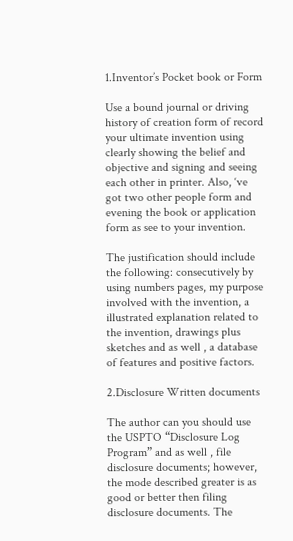1.Inventor’s Pocket book or Form

Use a bound journal or driving history of creation form of record your ultimate invention using clearly showing the belief and objective and signing and seeing each other in printer. Also, ‘ve got two other people form and evening the book or application form as see to your invention.

The justification should include the following: consecutively by using numbers pages, my purpose involved with the invention, a illustrated explanation related to the invention, drawings plus sketches and as well , a database of features and positive factors.

2.Disclosure Written documents

The author can you should use the USPTO “Disclosure Log Program” and as well , file disclosure documents; however, the mode described greater is as good or better then filing disclosure documents. The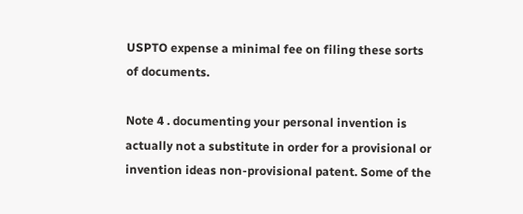USPTO expense a minimal fee on filing these sorts of documents.

Note 4 . documenting your personal invention is actually not a substitute in order for a provisional or invention ideas non-provisional patent. Some of the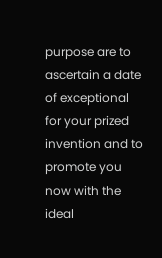purpose are to ascertain a date of exceptional for your prized invention and to promote you now with the ideal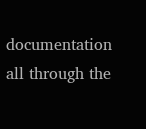documentation all through the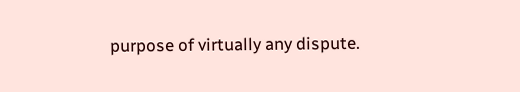purpose of virtually any dispute.